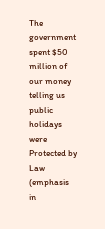The government spent $50 million of our money telling us public holidays were Protected by Law (emphasis in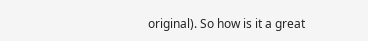original). So how is it a great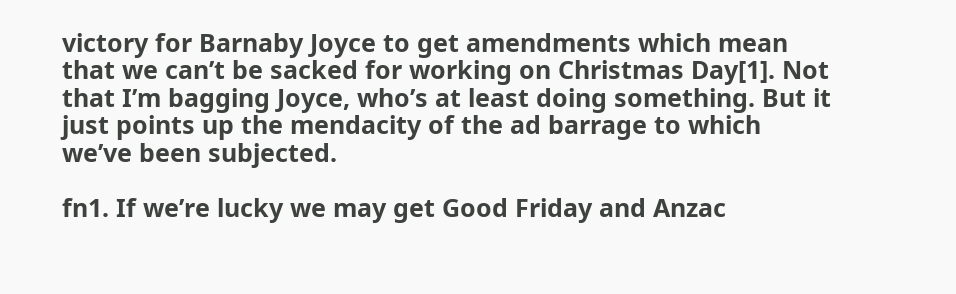victory for Barnaby Joyce to get amendments which mean that we can’t be sacked for working on Christmas Day[1]. Not that I’m bagging Joyce, who’s at least doing something. But it just points up the mendacity of the ad barrage to which we’ve been subjected.

fn1. If we’re lucky we may get Good Friday and Anzac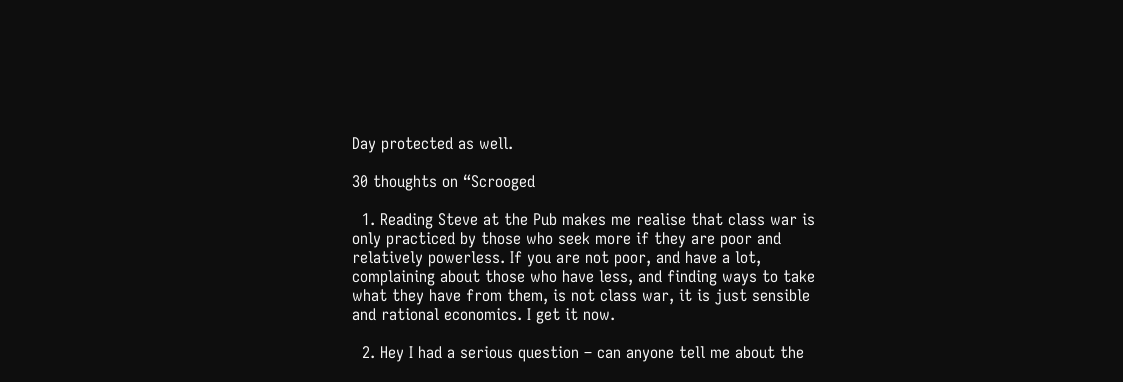Day protected as well.

30 thoughts on “Scrooged

  1. Reading Steve at the Pub makes me realise that class war is only practiced by those who seek more if they are poor and relatively powerless. If you are not poor, and have a lot, complaining about those who have less, and finding ways to take what they have from them, is not class war, it is just sensible and rational economics. I get it now.

  2. Hey I had a serious question – can anyone tell me about the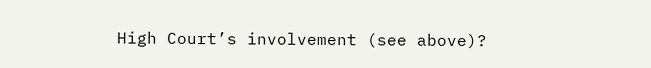High Court’s involvement (see above)?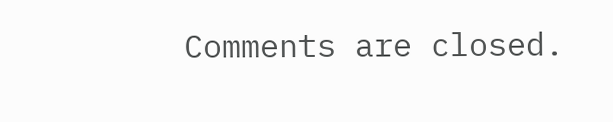Comments are closed.